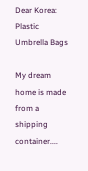Dear Korea: Plastic Umbrella Bags

My dream home is made from a shipping container....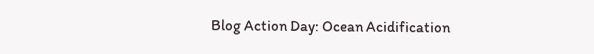Blog Action Day: Ocean Acidification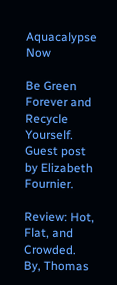Aquacalypse Now

Be Green Forever and Recycle Yourself. Guest post by Elizabeth Fournier.

Review: Hot, Flat, and Crowded. By, Thomas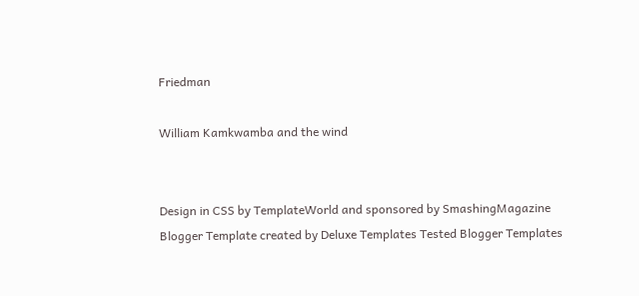Friedman

William Kamkwamba and the wind


Design in CSS by TemplateWorld and sponsored by SmashingMagazine
Blogger Template created by Deluxe Templates Tested Blogger Templates